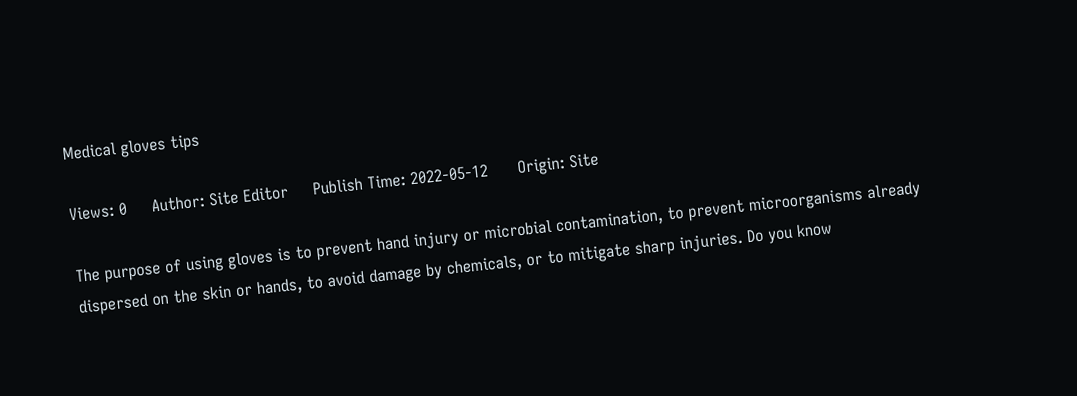Medical gloves tips

Views: 0     Author: Site Editor     Publish Time: 2022-05-12      Origin: Site

The purpose of using gloves is to prevent hand injury or microbial contamination, to prevent microorganisms already dispersed on the skin or hands, to avoid damage by chemicals, or to mitigate sharp injuries. Do you know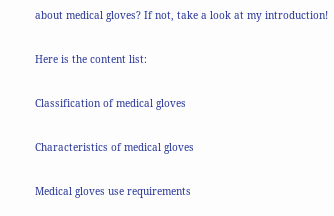about medical gloves? If not, take a look at my introduction!

Here is the content list:

Classification of medical gloves

Characteristics of medical gloves

Medical gloves use requirements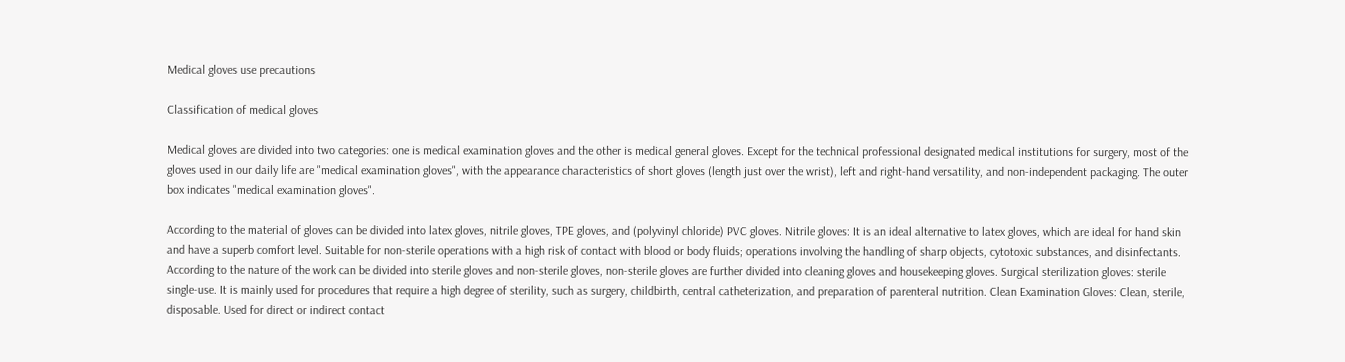Medical gloves use precautions

Classification of medical gloves

Medical gloves are divided into two categories: one is medical examination gloves and the other is medical general gloves. Except for the technical professional designated medical institutions for surgery, most of the gloves used in our daily life are "medical examination gloves", with the appearance characteristics of short gloves (length just over the wrist), left and right-hand versatility, and non-independent packaging. The outer box indicates "medical examination gloves".

According to the material of gloves can be divided into latex gloves, nitrile gloves, TPE gloves, and (polyvinyl chloride) PVC gloves. Nitrile gloves: It is an ideal alternative to latex gloves, which are ideal for hand skin and have a superb comfort level. Suitable for non-sterile operations with a high risk of contact with blood or body fluids; operations involving the handling of sharp objects, cytotoxic substances, and disinfectants. According to the nature of the work can be divided into sterile gloves and non-sterile gloves, non-sterile gloves are further divided into cleaning gloves and housekeeping gloves. Surgical sterilization gloves: sterile single-use. It is mainly used for procedures that require a high degree of sterility, such as surgery, childbirth, central catheterization, and preparation of parenteral nutrition. Clean Examination Gloves: Clean, sterile, disposable. Used for direct or indirect contact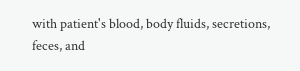with patient's blood, body fluids, secretions, feces, and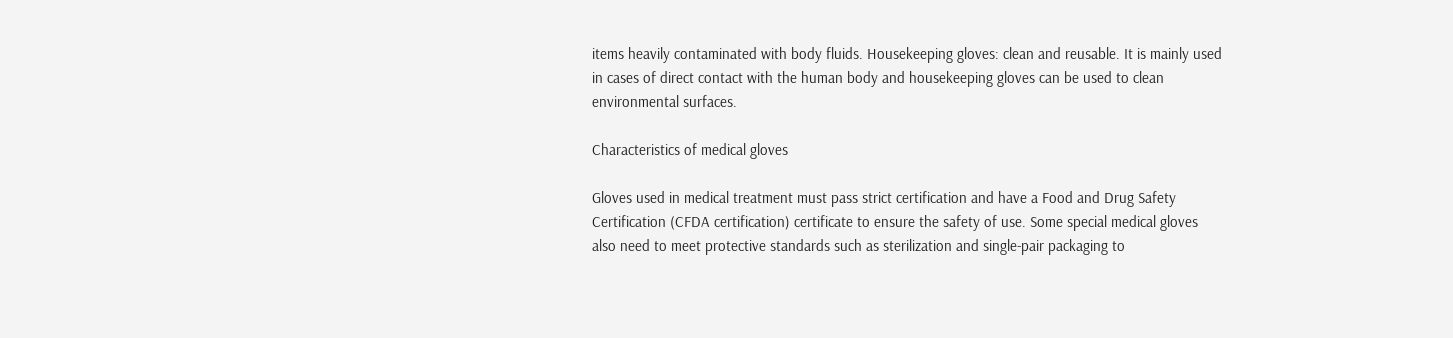items heavily contaminated with body fluids. Housekeeping gloves: clean and reusable. It is mainly used in cases of direct contact with the human body and housekeeping gloves can be used to clean environmental surfaces.

Characteristics of medical gloves

Gloves used in medical treatment must pass strict certification and have a Food and Drug Safety Certification (CFDA certification) certificate to ensure the safety of use. Some special medical gloves also need to meet protective standards such as sterilization and single-pair packaging to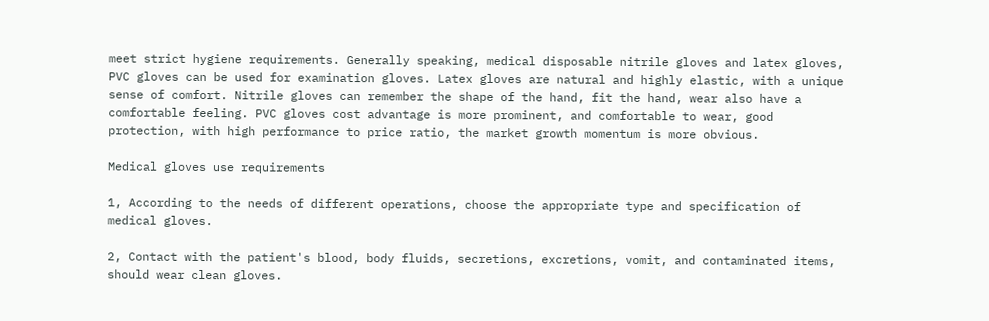meet strict hygiene requirements. Generally speaking, medical disposable nitrile gloves and latex gloves, PVC gloves can be used for examination gloves. Latex gloves are natural and highly elastic, with a unique sense of comfort. Nitrile gloves can remember the shape of the hand, fit the hand, wear also have a comfortable feeling. PVC gloves cost advantage is more prominent, and comfortable to wear, good protection, with high performance to price ratio, the market growth momentum is more obvious.

Medical gloves use requirements

1, According to the needs of different operations, choose the appropriate type and specification of medical gloves.

2, Contact with the patient's blood, body fluids, secretions, excretions, vomit, and contaminated items, should wear clean gloves.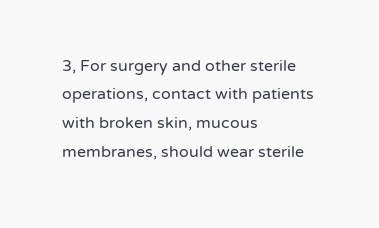3, For surgery and other sterile operations, contact with patients with broken skin, mucous membranes, should wear sterile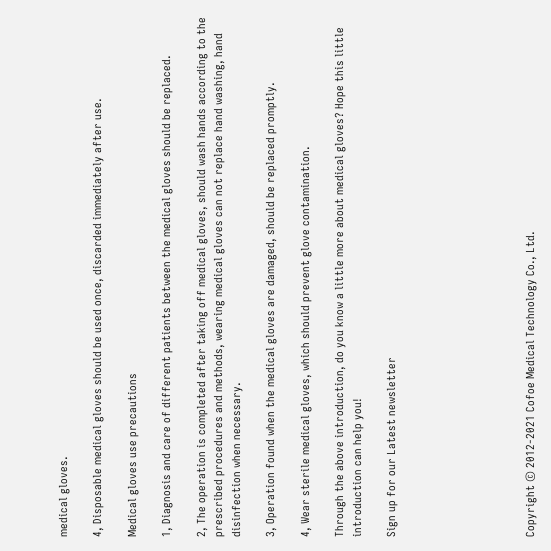medical gloves.

4, Disposable medical gloves should be used once, discarded immediately after use.

Medical gloves use precautions

1, Diagnosis and care of different patients between the medical gloves should be replaced.

2, The operation is completed after taking off medical gloves, should wash hands according to the prescribed procedures and methods, wearing medical gloves can not replace hand washing, hand disinfection when necessary.

3, Operation found when the medical gloves are damaged, should be replaced promptly.

4, Wear sterile medical gloves, which should prevent glove contamination.

Through the above introduction, do you know a little more about medical gloves? Hope this little introduction can help you!

Sign up for our Latest newsletter







Copyright © 2012-2021 Cofoe Medical Technology Co., Ltd.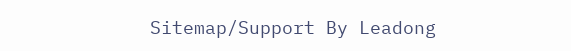Sitemap/Support By Leadong